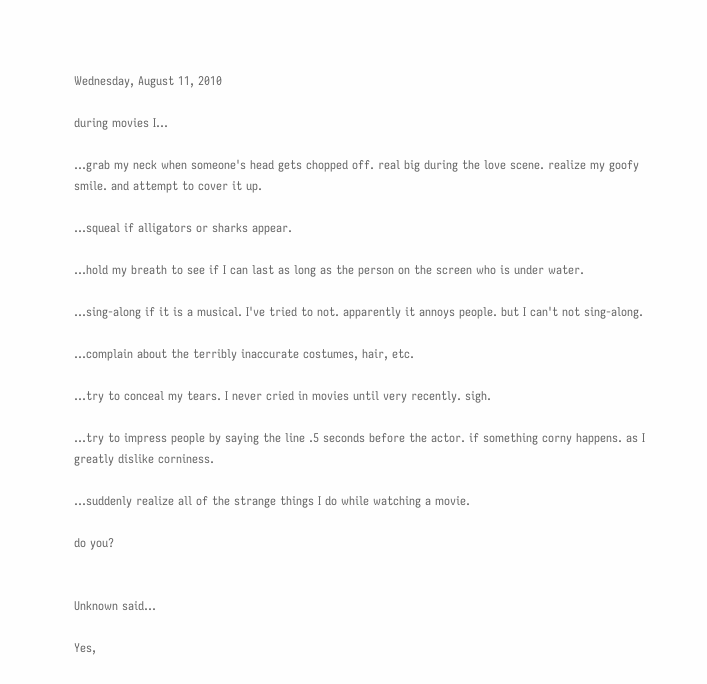Wednesday, August 11, 2010

during movies I...

...grab my neck when someone's head gets chopped off. real big during the love scene. realize my goofy smile. and attempt to cover it up.

...squeal if alligators or sharks appear.

...hold my breath to see if I can last as long as the person on the screen who is under water.

...sing-along if it is a musical. I've tried to not. apparently it annoys people. but I can't not sing-along.

...complain about the terribly inaccurate costumes, hair, etc.

...try to conceal my tears. I never cried in movies until very recently. sigh.

...try to impress people by saying the line .5 seconds before the actor. if something corny happens. as I greatly dislike corniness.

...suddenly realize all of the strange things I do while watching a movie.

do you?


Unknown said...

Yes,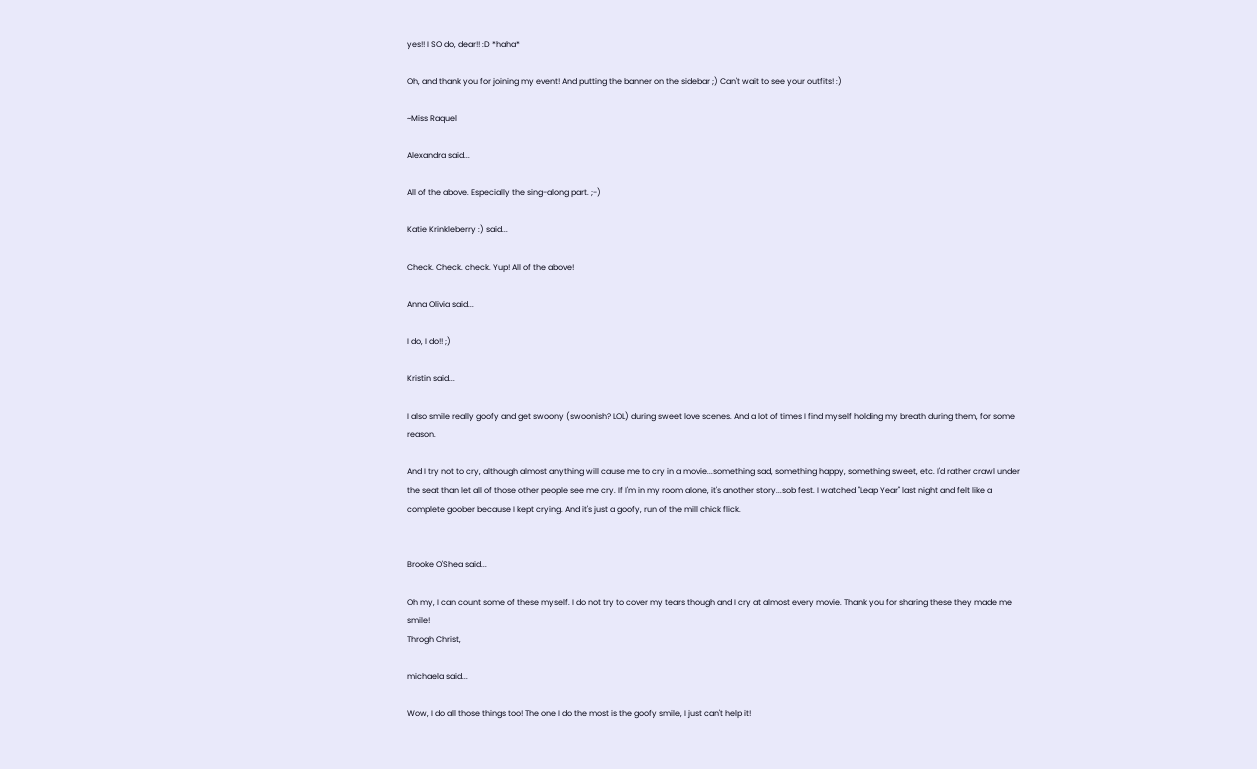yes!! I SO do, dear!! :D *haha*

Oh, and thank you for joining my event! And putting the banner on the sidebar ;) Can't wait to see your outfits! :)

~Miss Raquel

Alexandra said...

All of the above. Especially the sing-along part. ;-)

Katie Krinkleberry :) said...

Check. Check. check. Yup! All of the above!

Anna Olivia said...

I do, I do!! ;)

Kristin said...

I also smile really goofy and get swoony (swoonish? LOL) during sweet love scenes. And a lot of times I find myself holding my breath during them, for some reason.

And I try not to cry, although almost anything will cause me to cry in a movie...something sad, something happy, something sweet, etc. I'd rather crawl under the seat than let all of those other people see me cry. If I'm in my room alone, it's another story...sob fest. I watched "Leap Year" last night and felt like a complete goober because I kept crying. And it's just a goofy, run of the mill chick flick.


Brooke O'Shea said...

Oh my, I can count some of these myself. I do not try to cover my tears though and I cry at almost every movie. Thank you for sharing these they made me smile!
Throgh Christ,

michaela said...

Wow, I do all those things too! The one I do the most is the goofy smile, I just can't help it!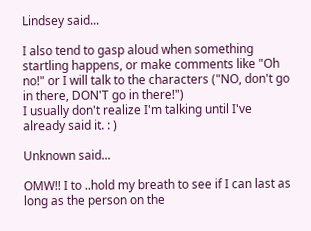Lindsey said...

I also tend to gasp aloud when something startling happens, or make comments like "Oh no!" or I will talk to the characters ("NO, don't go in there, DON'T go in there!")
I usually don't realize I'm talking until I've already said it. : )

Unknown said...

OMW!! I to ..hold my breath to see if I can last as long as the person on the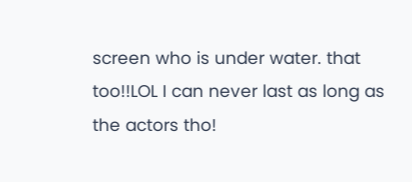screen who is under water. that too!!LOL I can never last as long as the actors tho!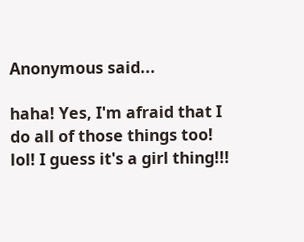Anonymous said...

haha! Yes, I'm afraid that I do all of those things too! lol! I guess it's a girl thing!!!